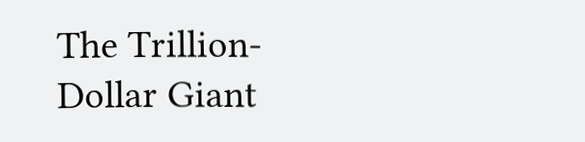The Trillion-Dollar Giant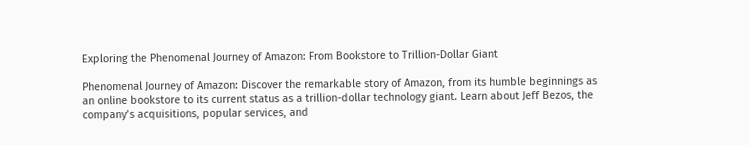Exploring the Phenomenal Journey of Amazon: From Bookstore to Trillion-Dollar Giant

Phenomenal Journey of Amazon: Discover the remarkable story of Amazon, from its humble beginnings as an online bookstore to its current status as a trillion-dollar technology giant. Learn about Jeff Bezos, the company’s acquisitions, popular services, and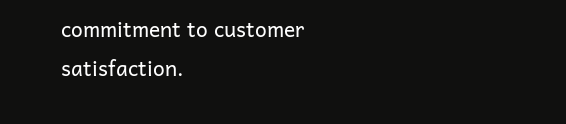commitment to customer satisfaction.